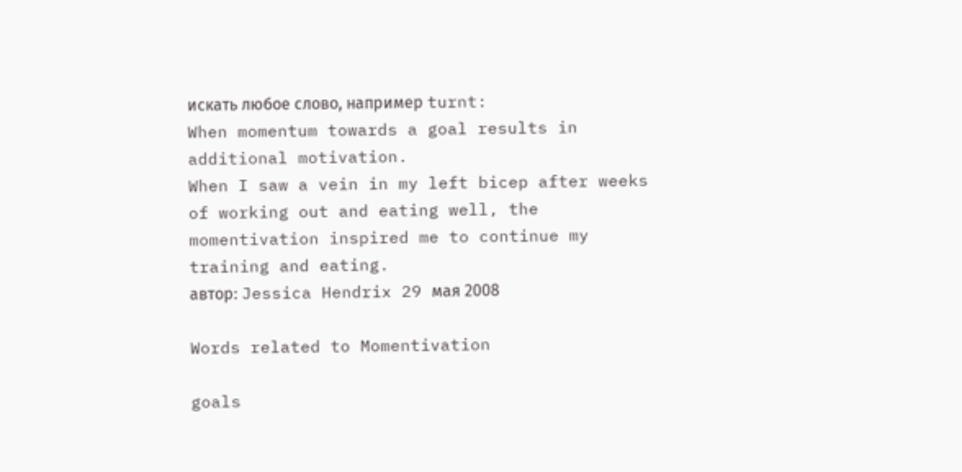искать любое слово, например turnt:
When momentum towards a goal results in additional motivation.
When I saw a vein in my left bicep after weeks of working out and eating well, the momentivation inspired me to continue my training and eating.
автор: Jessica Hendrix 29 мая 2008

Words related to Momentivation

goals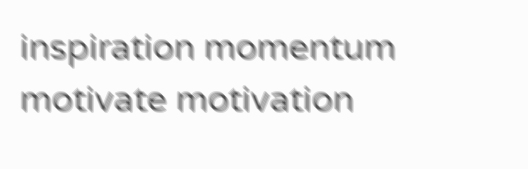inspiration momentum motivate motivation